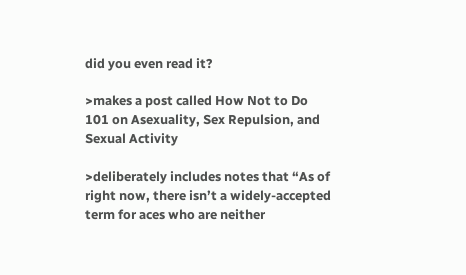did you even read it?

>makes a post called How Not to Do 101 on Asexuality, Sex Repulsion, and Sexual Activity

>deliberately includes notes that “As of right now, there isn’t a widely-accepted term for aces who are neither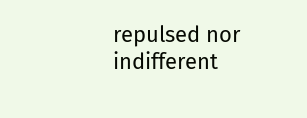repulsed nor indifferent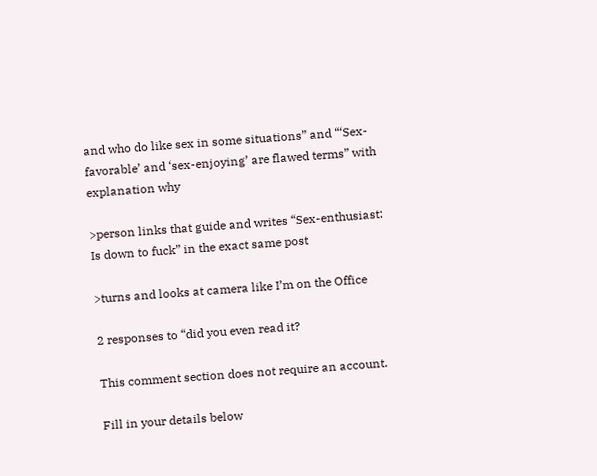and who do like sex in some situations” and “‘Sex-favorable’ and ‘sex-enjoying’ are flawed terms” with explanation why

>person links that guide and writes “Sex-enthusiast: Is down to fuck” in the exact same post

>turns and looks at camera like I’m on the Office

2 responses to “did you even read it?

This comment section does not require an account.

Fill in your details below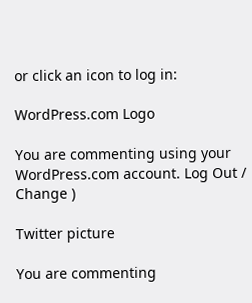or click an icon to log in:

WordPress.com Logo

You are commenting using your WordPress.com account. Log Out /  Change )

Twitter picture

You are commenting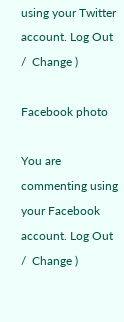using your Twitter account. Log Out /  Change )

Facebook photo

You are commenting using your Facebook account. Log Out /  Change )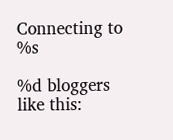Connecting to %s

%d bloggers like this: